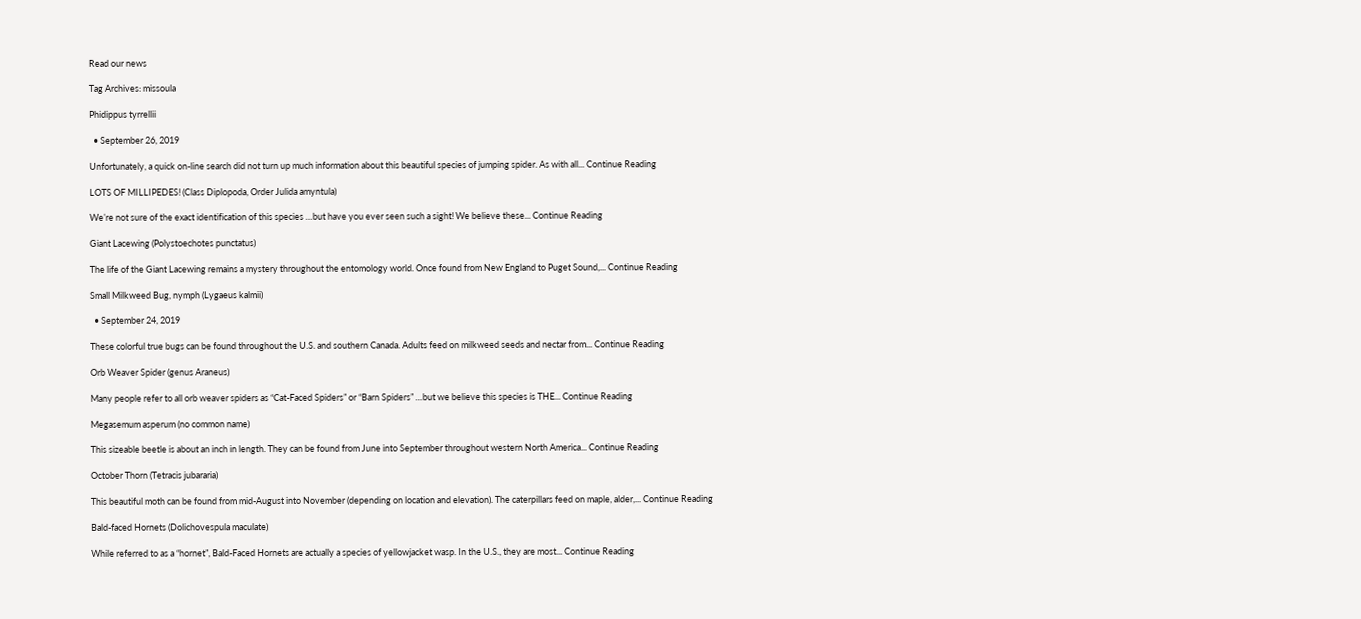Read our news

Tag Archives: missoula

Phidippus tyrrellii

  • September 26, 2019

Unfortunately, a quick on-line search did not turn up much information about this beautiful species of jumping spider. As with all... Continue Reading

LOTS OF MILLIPEDES! (Class Diplopoda, Order Julida amyntula)

We’re not sure of the exact identification of this species …but have you ever seen such a sight! We believe these... Continue Reading

Giant Lacewing (Polystoechotes punctatus)

The life of the Giant Lacewing remains a mystery throughout the entomology world. Once found from New England to Puget Sound,... Continue Reading

Small Milkweed Bug, nymph (Lygaeus kalmii)

  • September 24, 2019

These colorful true bugs can be found throughout the U.S. and southern Canada. Adults feed on milkweed seeds and nectar from... Continue Reading

Orb Weaver Spider (genus Araneus)

Many people refer to all orb weaver spiders as “Cat-Faced Spiders” or “Barn Spiders” …but we believe this species is THE... Continue Reading

Megasemum asperum (no common name)

This sizeable beetle is about an inch in length. They can be found from June into September throughout western North America... Continue Reading

October Thorn (Tetracis jubararia)

This beautiful moth can be found from mid-August into November (depending on location and elevation). The caterpillars feed on maple, alder,... Continue Reading

Bald-faced Hornets (Dolichovespula maculate)

While referred to as a “hornet”, Bald-Faced Hornets are actually a species of yellowjacket wasp. In the U.S., they are most... Continue Reading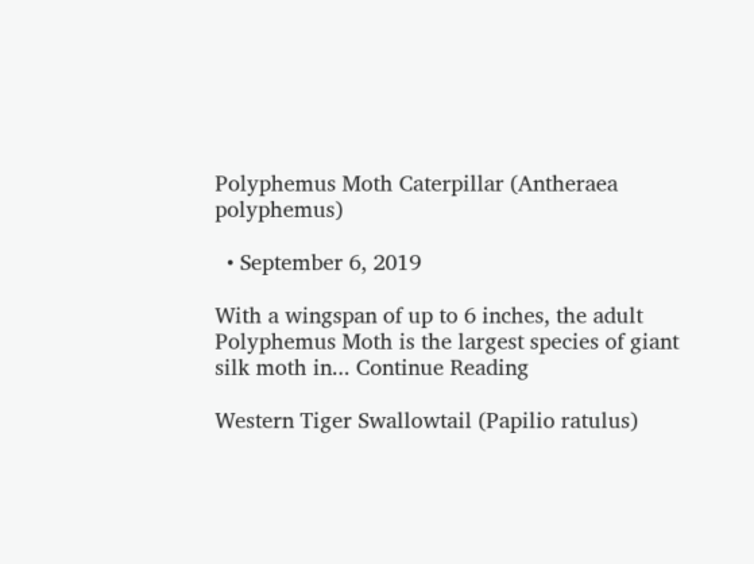Polyphemus Moth Caterpillar (Antheraea polyphemus)

  • September 6, 2019

With a wingspan of up to 6 inches, the adult Polyphemus Moth is the largest species of giant silk moth in... Continue Reading

Western Tiger Swallowtail (Papilio ratulus)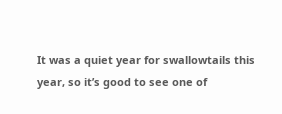It was a quiet year for swallowtails this year, so it’s good to see one of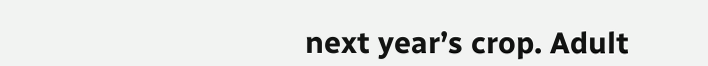next year’s crop. Adult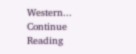Western... Continue Reading